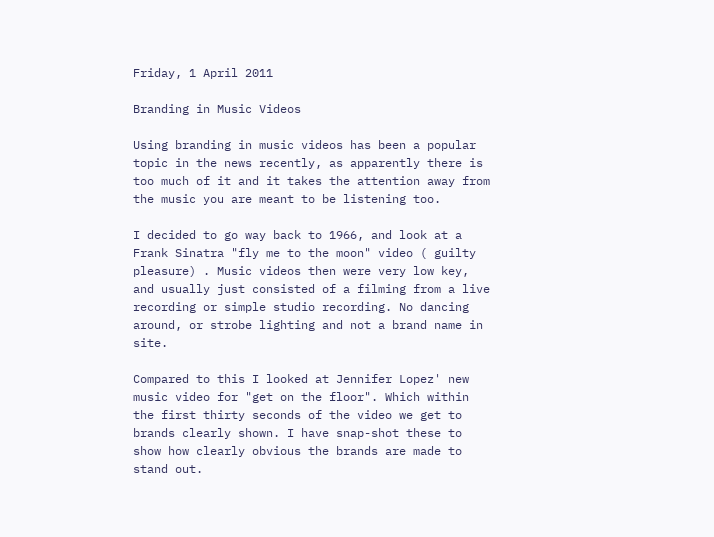Friday, 1 April 2011

Branding in Music Videos

Using branding in music videos has been a popular topic in the news recently, as apparently there is too much of it and it takes the attention away from the music you are meant to be listening too.

I decided to go way back to 1966, and look at a Frank Sinatra "fly me to the moon" video ( guilty pleasure) . Music videos then were very low key, and usually just consisted of a filming from a live recording or simple studio recording. No dancing around, or strobe lighting and not a brand name in site.

Compared to this I looked at Jennifer Lopez' new music video for "get on the floor". Which within the first thirty seconds of the video we get to brands clearly shown. I have snap-shot these to show how clearly obvious the brands are made to stand out.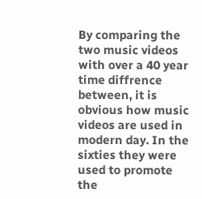By comparing the two music videos with over a 40 year time diffrence between, it is obvious how music videos are used in modern day. In the sixties they were used to promote the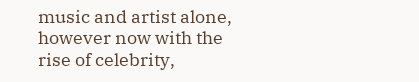music and artist alone, however now with the rise of celebrity,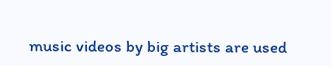music videos by big artists are used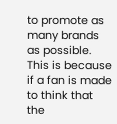to promote as many brands as possible. This is because if a fan is made to think that the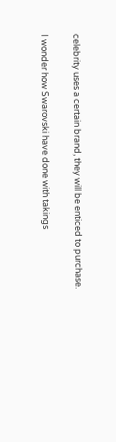celebrity uses a certain brand, they will be enticed to purchase.

I wonder how Swarovski have done with takings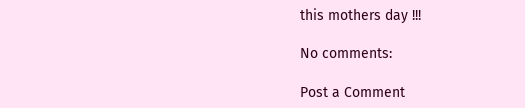this mothers day !!!

No comments:

Post a Comment